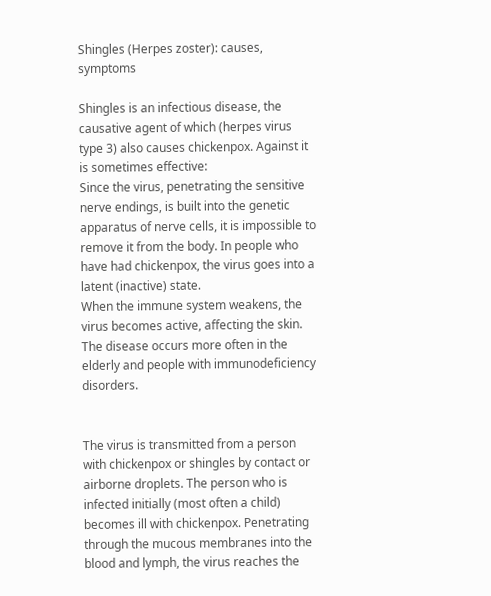Shingles (Herpes zoster): causes, symptoms

Shingles is an infectious disease, the causative agent of which (herpes virus type 3) also causes chickenpox. Against it is sometimes effective:
Since the virus, penetrating the sensitive nerve endings, is built into the genetic apparatus of nerve cells, it is impossible to remove it from the body. In people who have had chickenpox, the virus goes into a latent (inactive) state.
When the immune system weakens, the virus becomes active, affecting the skin. The disease occurs more often in the elderly and people with immunodeficiency disorders.


The virus is transmitted from a person with chickenpox or shingles by contact or airborne droplets. The person who is infected initially (most often a child) becomes ill with chickenpox. Penetrating through the mucous membranes into the blood and lymph, the virus reaches the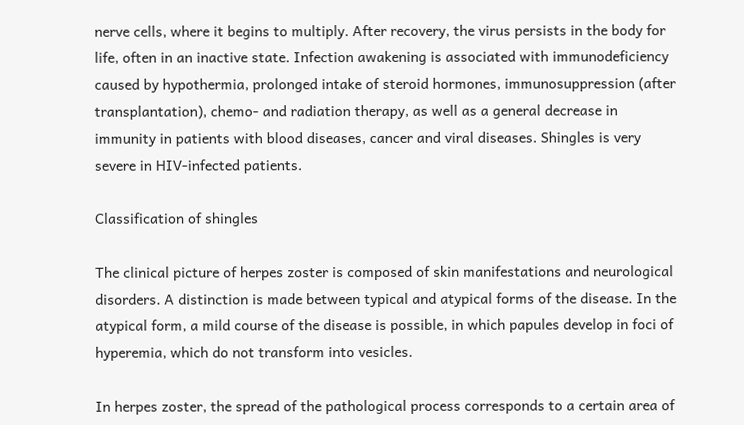nerve cells, where it begins to multiply. After recovery, the virus persists in the body for life, often in an inactive state. Infection awakening is associated with immunodeficiency caused by hypothermia, prolonged intake of steroid hormones, immunosuppression (after transplantation), chemo- and radiation therapy, as well as a general decrease in immunity in patients with blood diseases, cancer and viral diseases. Shingles is very severe in HIV-infected patients.

Classification of shingles

The clinical picture of herpes zoster is composed of skin manifestations and neurological disorders. A distinction is made between typical and atypical forms of the disease. In the atypical form, a mild course of the disease is possible, in which papules develop in foci of hyperemia, which do not transform into vesicles.

In herpes zoster, the spread of the pathological process corresponds to a certain area of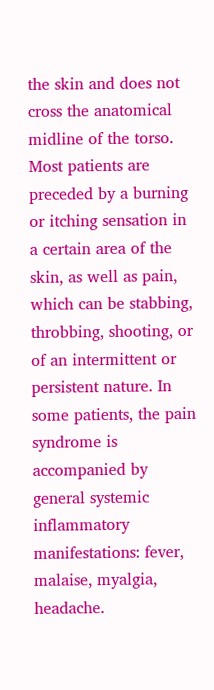the skin and does not cross the anatomical midline of the torso. Most patients are preceded by a burning or itching sensation in a certain area of the skin, as well as pain, which can be stabbing, throbbing, shooting, or of an intermittent or persistent nature. In some patients, the pain syndrome is accompanied by general systemic inflammatory manifestations: fever, malaise, myalgia, headache.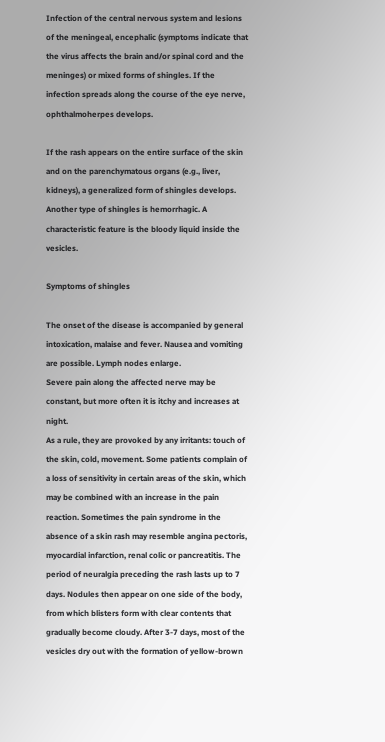Infection of the central nervous system and lesions of the meningeal, encephalic (symptoms indicate that the virus affects the brain and/or spinal cord and the meninges) or mixed forms of shingles. If the infection spreads along the course of the eye nerve, ophthalmoherpes develops.

If the rash appears on the entire surface of the skin and on the parenchymatous organs (e.g., liver, kidneys), a generalized form of shingles develops. Another type of shingles is hemorrhagic. A characteristic feature is the bloody liquid inside the vesicles.

Symptoms of shingles

The onset of the disease is accompanied by general intoxication, malaise and fever. Nausea and vomiting are possible. Lymph nodes enlarge.
Severe pain along the affected nerve may be constant, but more often it is itchy and increases at night.
As a rule, they are provoked by any irritants: touch of the skin, cold, movement. Some patients complain of a loss of sensitivity in certain areas of the skin, which may be combined with an increase in the pain reaction. Sometimes the pain syndrome in the absence of a skin rash may resemble angina pectoris, myocardial infarction, renal colic or pancreatitis. The period of neuralgia preceding the rash lasts up to 7 days. Nodules then appear on one side of the body, from which blisters form with clear contents that gradually become cloudy. After 3-7 days, most of the vesicles dry out with the formation of yellow-brown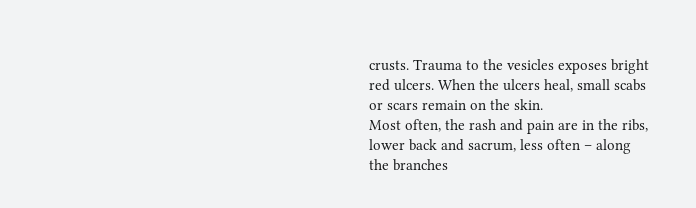crusts. Trauma to the vesicles exposes bright red ulcers. When the ulcers heal, small scabs or scars remain on the skin.
Most often, the rash and pain are in the ribs, lower back and sacrum, less often – along the branches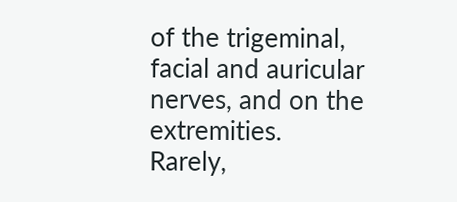of the trigeminal, facial and auricular nerves, and on the extremities.
Rarely,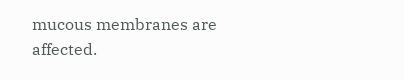mucous membranes are affected.